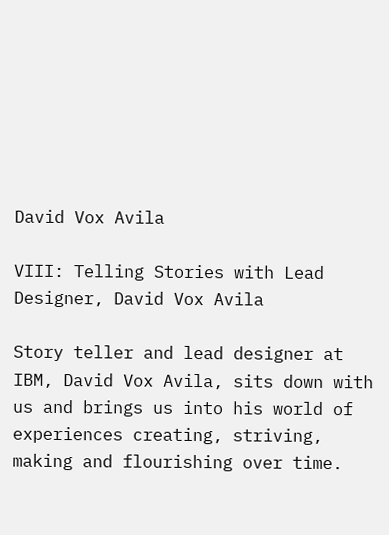David Vox Avila

VIII: Telling Stories with Lead Designer, David Vox Avila

Story teller and lead designer at IBM, David Vox Avila, sits down with us and brings us into his world of experiences creating, striving, making and flourishing over time.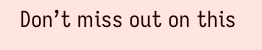Don’t miss out on this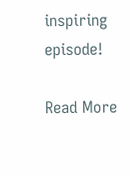inspiring episode!

Read More